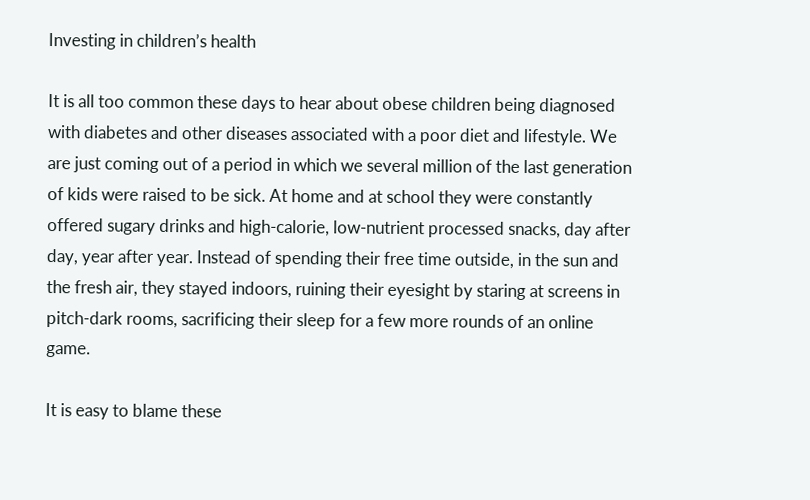Investing in children’s health

It is all too common these days to hear about obese children being diagnosed with diabetes and other diseases associated with a poor diet and lifestyle. We are just coming out of a period in which we several million of the last generation of kids were raised to be sick. At home and at school they were constantly offered sugary drinks and high-calorie, low-nutrient processed snacks, day after day, year after year. Instead of spending their free time outside, in the sun and the fresh air, they stayed indoors, ruining their eyesight by staring at screens in pitch-dark rooms, sacrificing their sleep for a few more rounds of an online game.

It is easy to blame these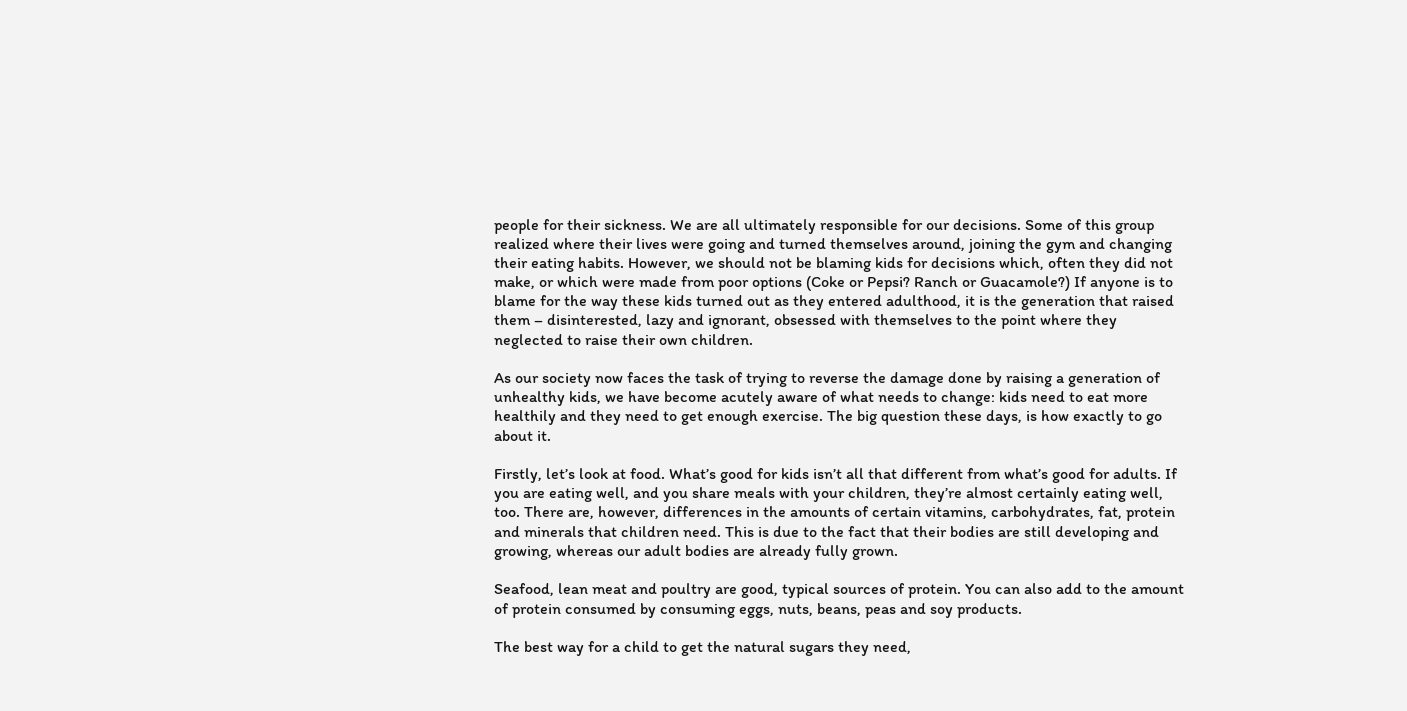people for their sickness. We are all ultimately responsible for our decisions. Some of this group realized where their lives were going and turned themselves around, joining the gym and changing their eating habits. However, we should not be blaming kids for decisions which, often they did not make, or which were made from poor options (Coke or Pepsi? Ranch or Guacamole?) If anyone is to blame for the way these kids turned out as they entered adulthood, it is the generation that raised them – disinterested, lazy and ignorant, obsessed with themselves to the point where they neglected to raise their own children.

As our society now faces the task of trying to reverse the damage done by raising a generation of unhealthy kids, we have become acutely aware of what needs to change: kids need to eat more healthily and they need to get enough exercise. The big question these days, is how exactly to go about it.

Firstly, let’s look at food. What’s good for kids isn’t all that different from what’s good for adults. If you are eating well, and you share meals with your children, they’re almost certainly eating well, too. There are, however, differences in the amounts of certain vitamins, carbohydrates, fat, protein and minerals that children need. This is due to the fact that their bodies are still developing and growing, whereas our adult bodies are already fully grown.

Seafood, lean meat and poultry are good, typical sources of protein. You can also add to the amount of protein consumed by consuming eggs, nuts, beans, peas and soy products.

The best way for a child to get the natural sugars they need,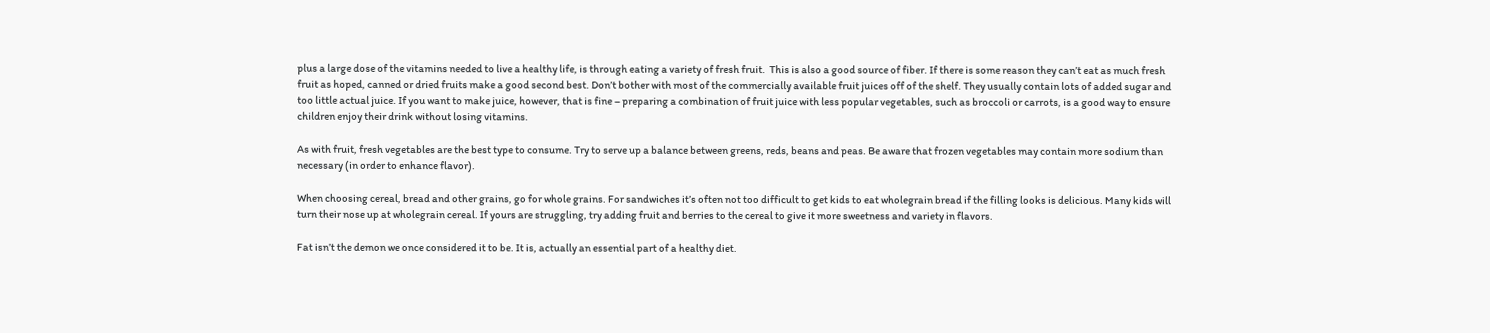plus a large dose of the vitamins needed to live a healthy life, is through eating a variety of fresh fruit.  This is also a good source of fiber. If there is some reason they can’t eat as much fresh fruit as hoped, canned or dried fruits make a good second best. Don’t bother with most of the commercially available fruit juices off of the shelf. They usually contain lots of added sugar and too little actual juice. If you want to make juice, however, that is fine – preparing a combination of fruit juice with less popular vegetables, such as broccoli or carrots, is a good way to ensure children enjoy their drink without losing vitamins.

As with fruit, fresh vegetables are the best type to consume. Try to serve up a balance between greens, reds, beans and peas. Be aware that frozen vegetables may contain more sodium than necessary (in order to enhance flavor).

When choosing cereal, bread and other grains, go for whole grains. For sandwiches it’s often not too difficult to get kids to eat wholegrain bread if the filling looks is delicious. Many kids will turn their nose up at wholegrain cereal. If yours are struggling, try adding fruit and berries to the cereal to give it more sweetness and variety in flavors.

Fat isn’t the demon we once considered it to be. It is, actually an essential part of a healthy diet.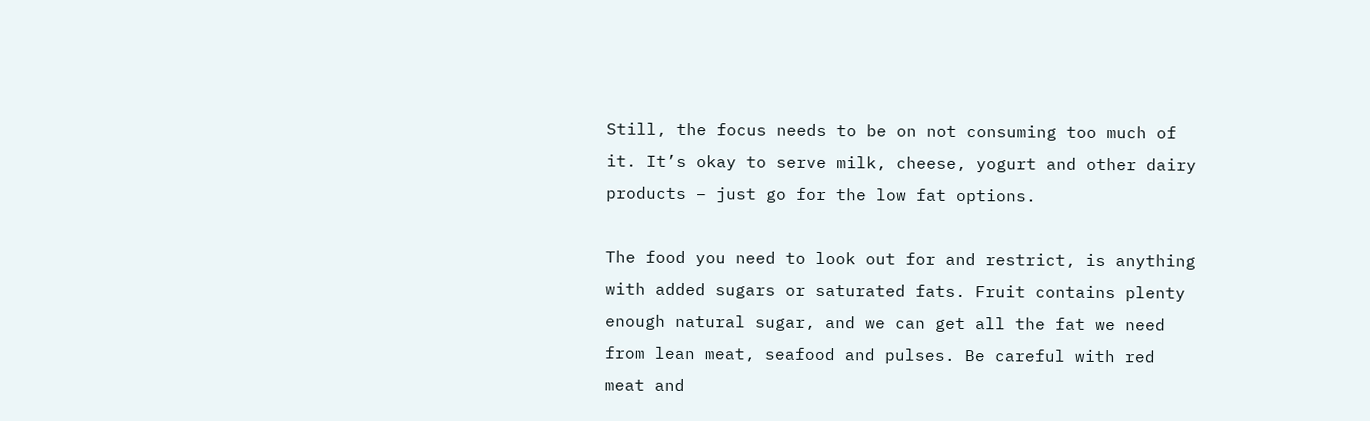Still, the focus needs to be on not consuming too much of it. It’s okay to serve milk, cheese, yogurt and other dairy products – just go for the low fat options.

The food you need to look out for and restrict, is anything with added sugars or saturated fats. Fruit contains plenty enough natural sugar, and we can get all the fat we need from lean meat, seafood and pulses. Be careful with red meat and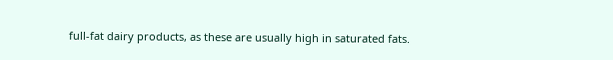full-fat dairy products, as these are usually high in saturated fats.